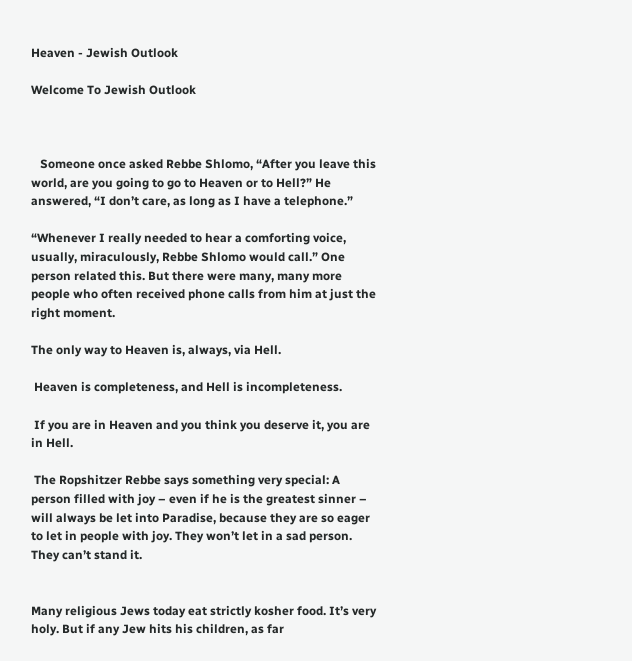Heaven - Jewish Outlook

Welcome To Jewish Outlook



   Someone once asked Rebbe Shlomo, “After you leave this world, are you going to go to Heaven or to Hell?” He answered, “I don’t care, as long as I have a telephone.”

“Whenever I really needed to hear a comforting voice, usually, miraculously, Rebbe Shlomo would call.” One person related this. But there were many, many more people who often received phone calls from him at just the right moment.

The only way to Heaven is, always, via Hell.

 Heaven is completeness, and Hell is incompleteness.

 If you are in Heaven and you think you deserve it, you are in Hell.

 The Ropshitzer Rebbe says something very special: A person filled with joy – even if he is the greatest sinner – will always be let into Paradise, because they are so eager to let in people with joy. They won’t let in a sad person. They can’t stand it.


Many religious Jews today eat strictly kosher food. It’s very holy. But if any Jew hits his children, as far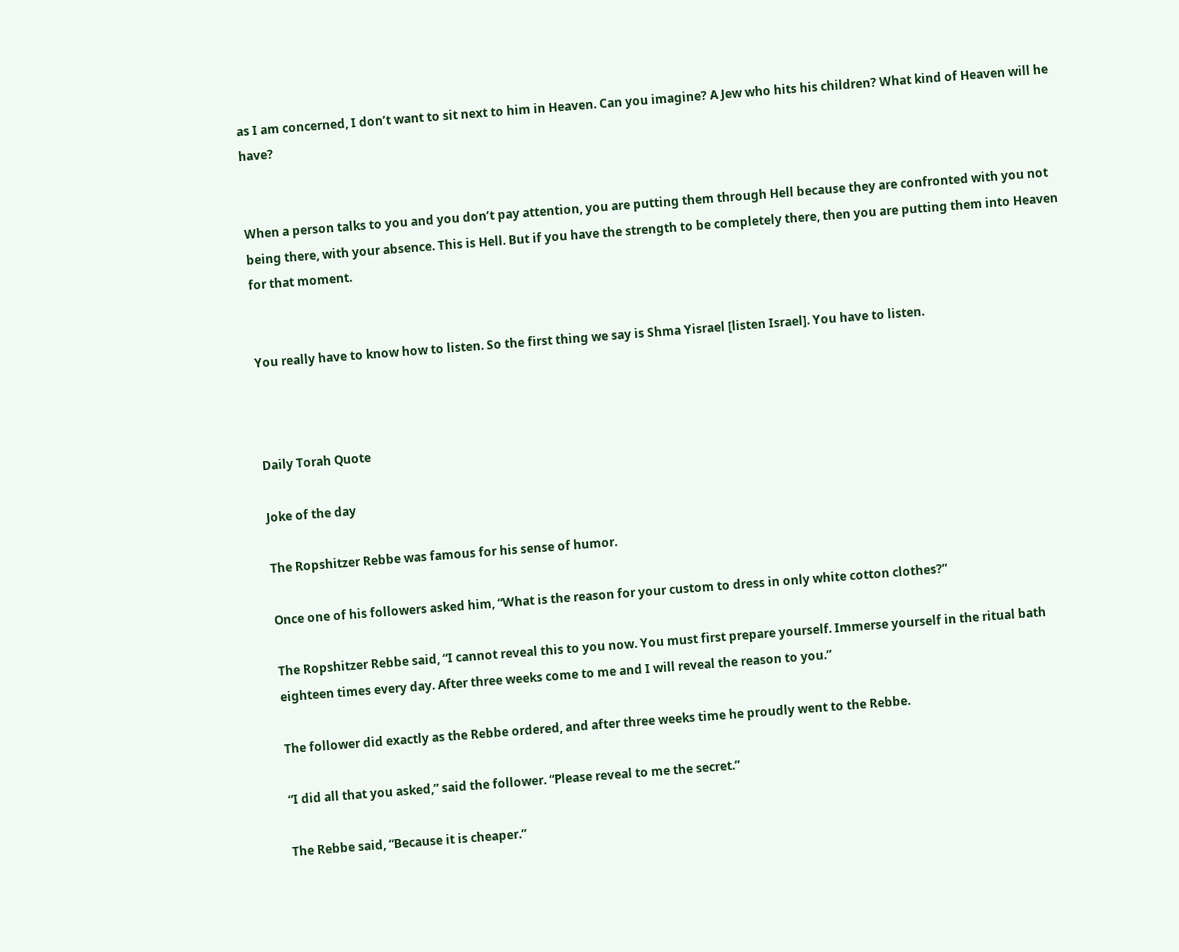as I am concerned, I don’t want to sit next to him in Heaven. Can you imagine? A Jew who hits his children? What kind of Heaven will he have?


When a person talks to you and you don’t pay attention, you are putting them through Hell because they are confronted with you not being there, with your absence. This is Hell. But if you have the strength to be completely there, then you are putting them into Heaven for that moment.


You really have to know how to listen. So the first thing we say is Shma Yisrael [listen Israel]. You have to listen.



Daily Torah Quote

Joke of the day

The Ropshitzer Rebbe was famous for his sense of humor.

Once one of his followers asked him, “What is the reason for your custom to dress in only white cotton clothes?”

The Ropshitzer Rebbe said, “I cannot reveal this to you now. You must first prepare yourself. Immerse yourself in the ritual bath eighteen times every day. After three weeks come to me and I will reveal the reason to you.”

The follower did exactly as the Rebbe ordered, and after three weeks time he proudly went to the Rebbe.

“I did all that you asked,” said the follower. “Please reveal to me the secret.”

The Rebbe said, “Because it is cheaper.”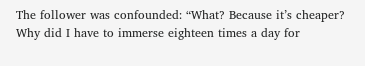The follower was confounded: “What? Because it’s cheaper? Why did I have to immerse eighteen times a day for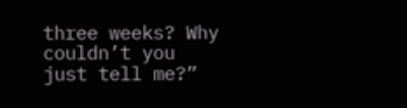three weeks? Why couldn’t you just tell me?”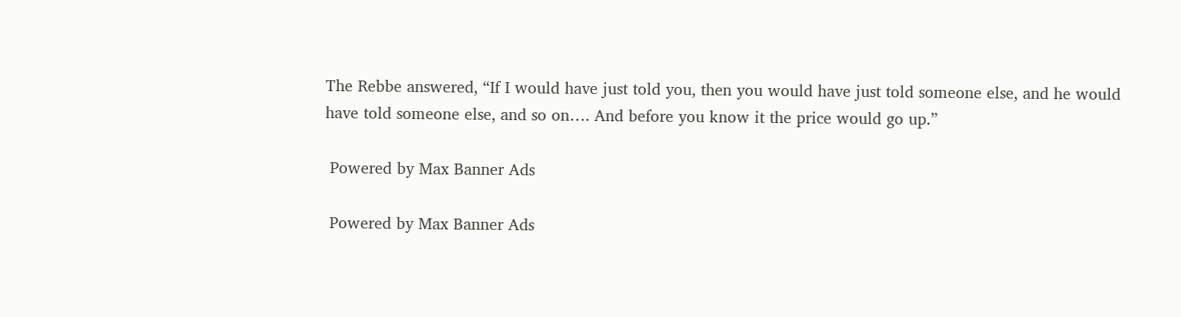The Rebbe answered, “If I would have just told you, then you would have just told someone else, and he would have told someone else, and so on…. And before you know it the price would go up.”

 Powered by Max Banner Ads

 Powered by Max Banner Ads